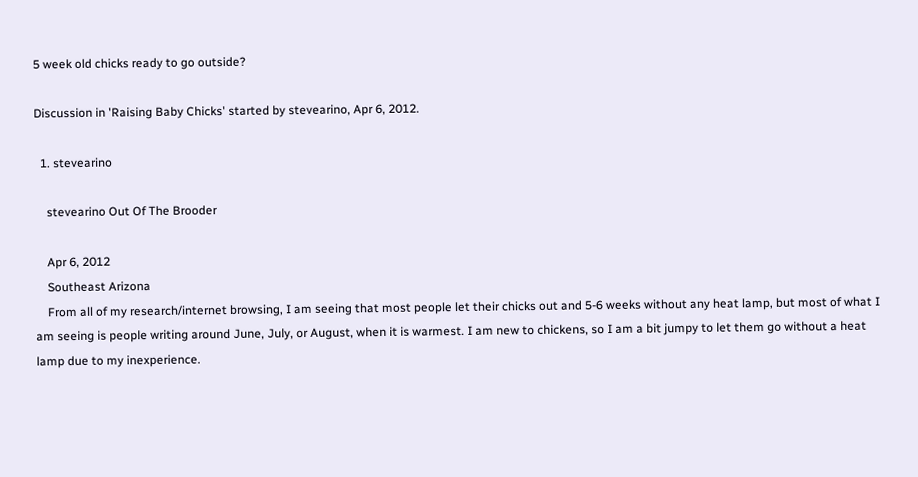5 week old chicks ready to go outside?

Discussion in 'Raising Baby Chicks' started by stevearino, Apr 6, 2012.

  1. stevearino

    stevearino Out Of The Brooder

    Apr 6, 2012
    Southeast Arizona
    From all of my research/internet browsing, I am seeing that most people let their chicks out and 5-6 weeks without any heat lamp, but most of what I am seeing is people writing around June, July, or August, when it is warmest. I am new to chickens, so I am a bit jumpy to let them go without a heat lamp due to my inexperience.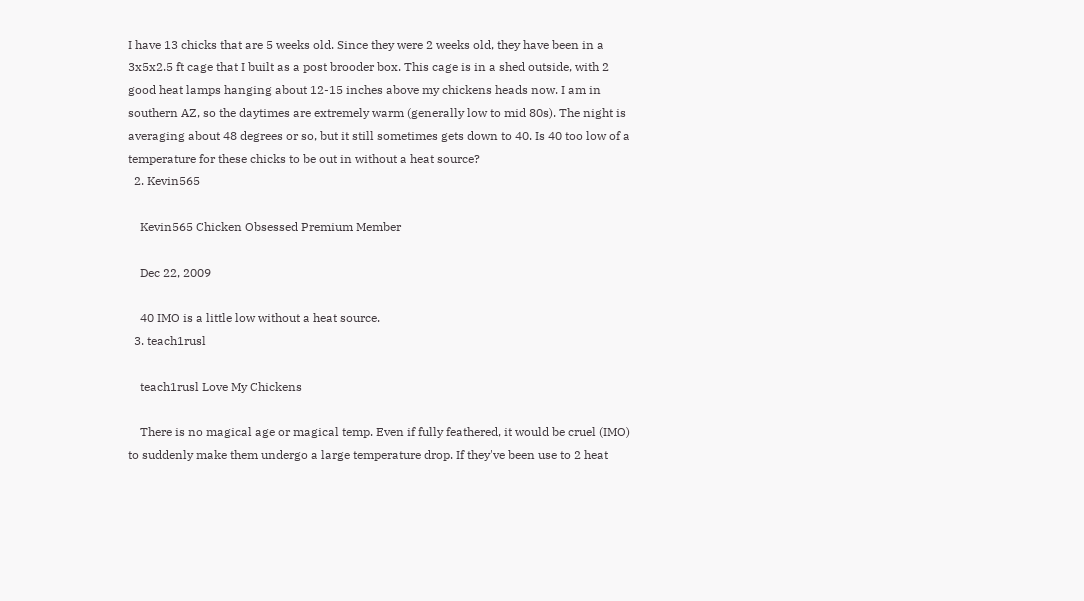I have 13 chicks that are 5 weeks old. Since they were 2 weeks old, they have been in a 3x5x2.5 ft cage that I built as a post brooder box. This cage is in a shed outside, with 2 good heat lamps hanging about 12-15 inches above my chickens heads now. I am in southern AZ, so the daytimes are extremely warm (generally low to mid 80s). The night is averaging about 48 degrees or so, but it still sometimes gets down to 40. Is 40 too low of a temperature for these chicks to be out in without a heat source?
  2. Kevin565

    Kevin565 Chicken Obsessed Premium Member

    Dec 22, 2009

    40 IMO is a little low without a heat source.
  3. teach1rusl

    teach1rusl Love My Chickens

    There is no magical age or magical temp. Even if fully feathered, it would be cruel (IMO) to suddenly make them undergo a large temperature drop. If they've been use to 2 heat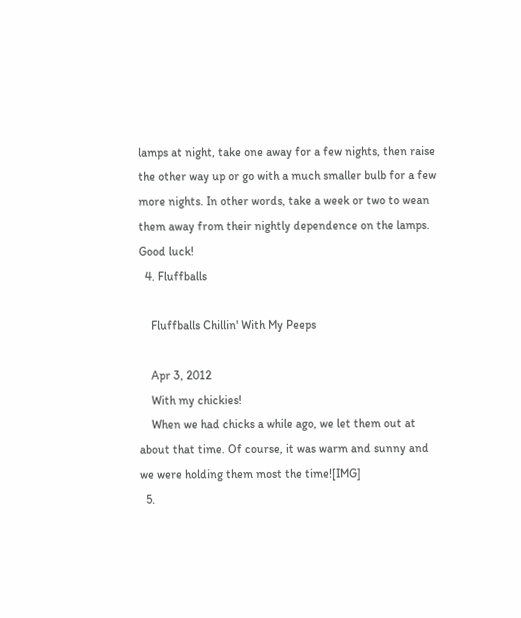lamps at night, take one away for a few nights, then raise the other way up or go with a much smaller bulb for a few more nights. In other words, take a week or two to wean them away from their nightly dependence on the lamps. Good luck!
  4. Fluffballs

    Fluffballs Chillin' With My Peeps

    Apr 3, 2012
    With my chickies!
    When we had chicks a while ago, we let them out at about that time. Of course, it was warm and sunny and we were holding them most the time![IMG]
  5.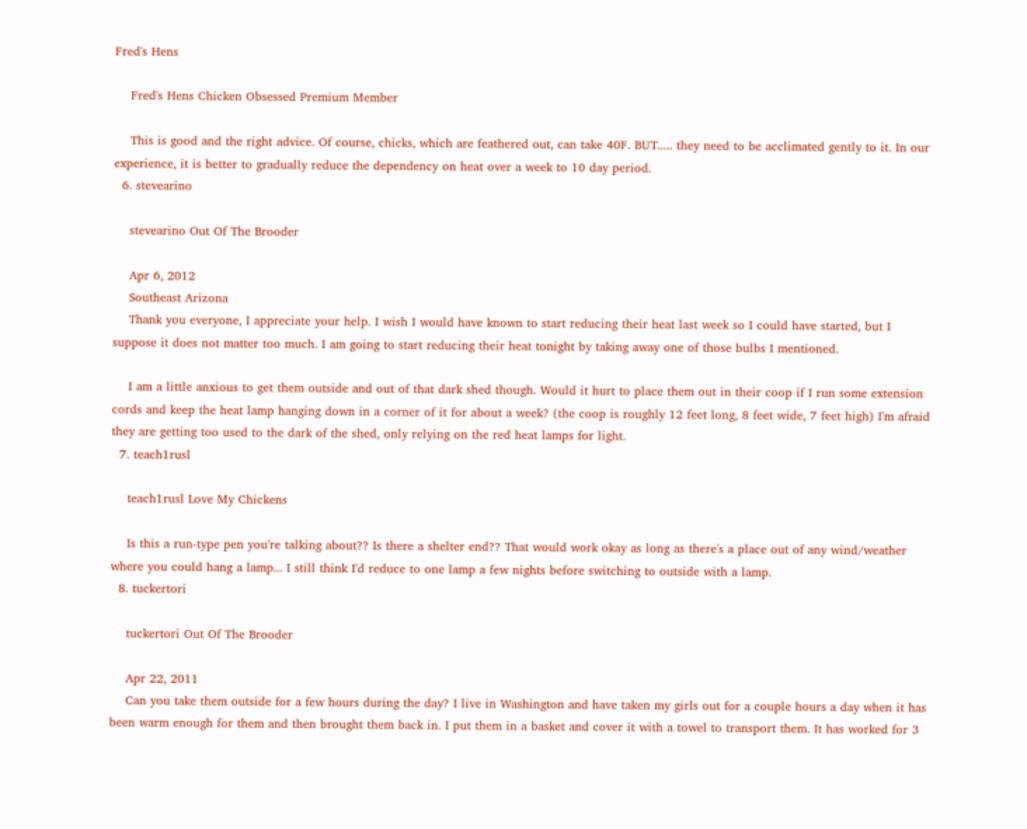Fred's Hens

    Fred's Hens Chicken Obsessed Premium Member

    This is good and the right advice. Of course, chicks, which are feathered out, can take 40F. BUT..... they need to be acclimated gently to it. In our experience, it is better to gradually reduce the dependency on heat over a week to 10 day period.
  6. stevearino

    stevearino Out Of The Brooder

    Apr 6, 2012
    Southeast Arizona
    Thank you everyone, I appreciate your help. I wish I would have known to start reducing their heat last week so I could have started, but I suppose it does not matter too much. I am going to start reducing their heat tonight by taking away one of those bulbs I mentioned.

    I am a little anxious to get them outside and out of that dark shed though. Would it hurt to place them out in their coop if I run some extension cords and keep the heat lamp hanging down in a corner of it for about a week? (the coop is roughly 12 feet long, 8 feet wide, 7 feet high) I'm afraid they are getting too used to the dark of the shed, only relying on the red heat lamps for light.
  7. teach1rusl

    teach1rusl Love My Chickens

    Is this a run-type pen you're talking about?? Is there a shelter end?? That would work okay as long as there's a place out of any wind/weather where you could hang a lamp... I still think I'd reduce to one lamp a few nights before switching to outside with a lamp.
  8. tuckertori

    tuckertori Out Of The Brooder

    Apr 22, 2011
    Can you take them outside for a few hours during the day? I live in Washington and have taken my girls out for a couple hours a day when it has been warm enough for them and then brought them back in. I put them in a basket and cover it with a towel to transport them. It has worked for 3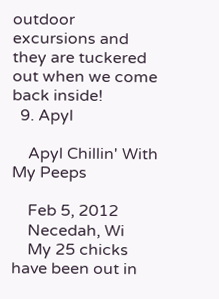outdoor excursions and they are tuckered out when we come back inside!
  9. Apyl

    Apyl Chillin' With My Peeps

    Feb 5, 2012
    Necedah, Wi
    My 25 chicks have been out in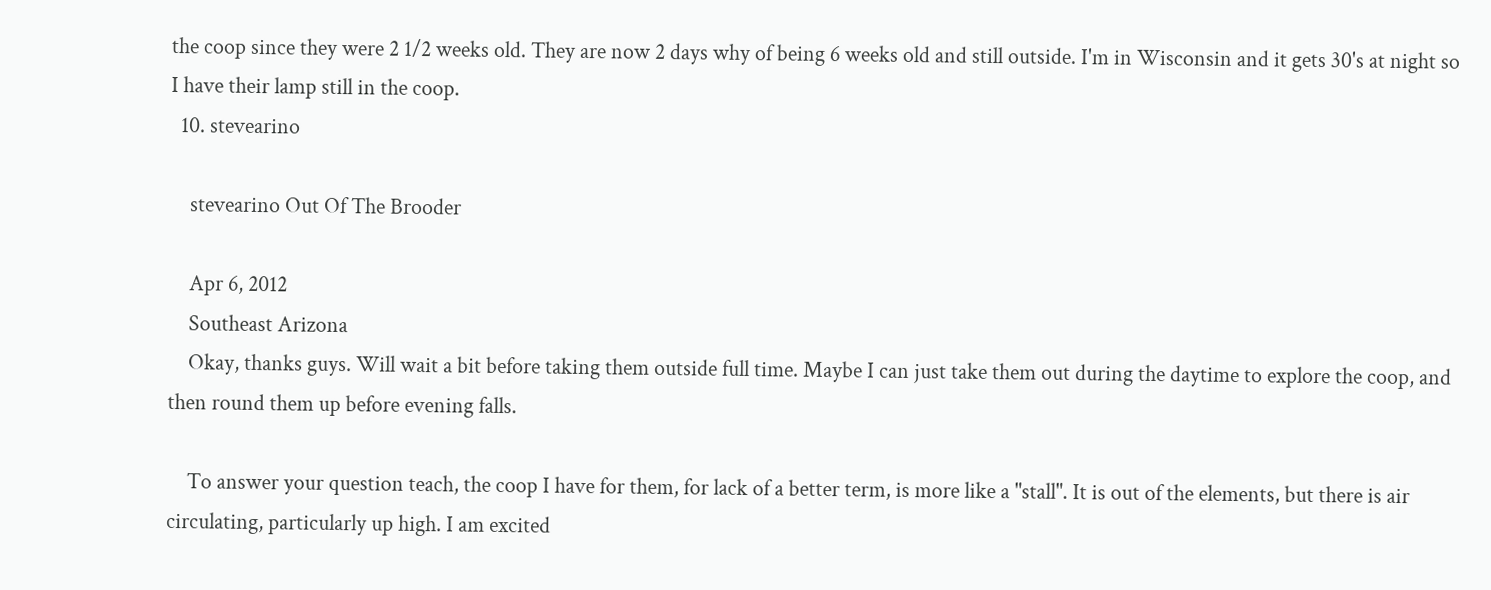the coop since they were 2 1/2 weeks old. They are now 2 days why of being 6 weeks old and still outside. I'm in Wisconsin and it gets 30's at night so I have their lamp still in the coop.
  10. stevearino

    stevearino Out Of The Brooder

    Apr 6, 2012
    Southeast Arizona
    Okay, thanks guys. Will wait a bit before taking them outside full time. Maybe I can just take them out during the daytime to explore the coop, and then round them up before evening falls.

    To answer your question teach, the coop I have for them, for lack of a better term, is more like a "stall". It is out of the elements, but there is air circulating, particularly up high. I am excited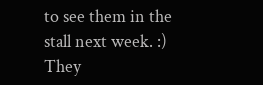to see them in the stall next week. :) They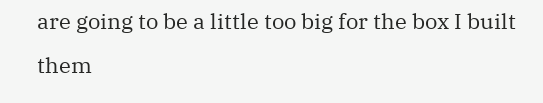are going to be a little too big for the box I built them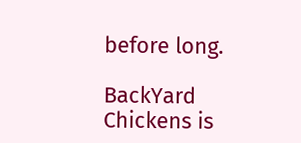before long.

BackYard Chickens is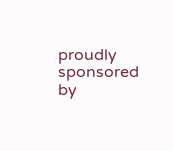proudly sponsored by